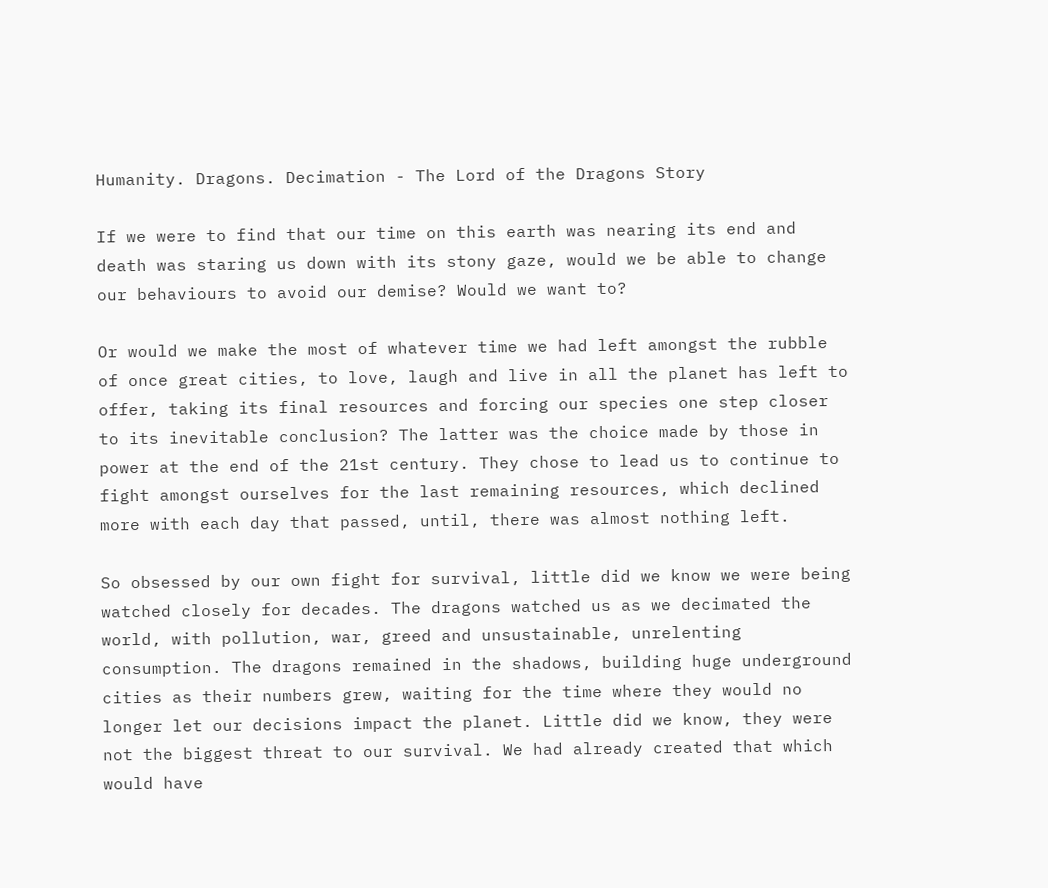Humanity. Dragons. Decimation - The Lord of the Dragons Story

If we were to find that our time on this earth was nearing its end and death was staring us down with its stony gaze, would we be able to change our behaviours to avoid our demise? Would we want to?

Or would we make the most of whatever time we had left amongst the rubble of once great cities, to love, laugh and live in all the planet has left to offer, taking its final resources and forcing our species one step closer to its inevitable conclusion? The latter was the choice made by those in power at the end of the 21st century. They chose to lead us to continue to fight amongst ourselves for the last remaining resources, which declined more with each day that passed, until, there was almost nothing left.

So obsessed by our own fight for survival, little did we know we were being watched closely for decades. The dragons watched us as we decimated the world, with pollution, war, greed and unsustainable, unrelenting consumption. The dragons remained in the shadows, building huge underground cities as their numbers grew, waiting for the time where they would no longer let our decisions impact the planet. Little did we know, they were not the biggest threat to our survival. We had already created that which would have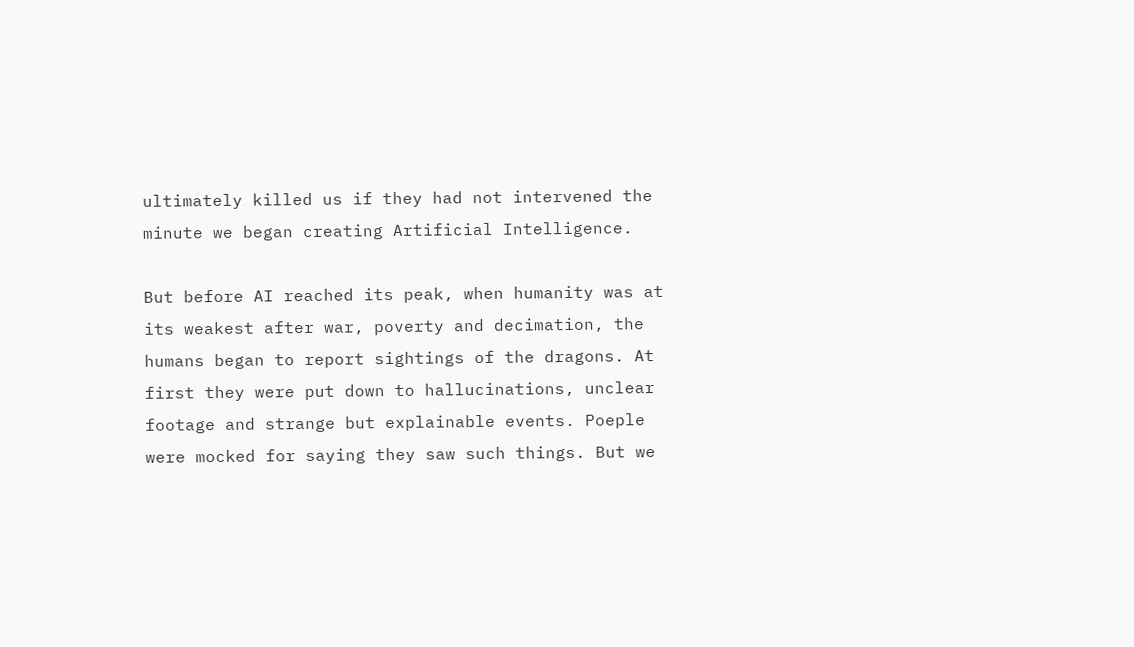ultimately killed us if they had not intervened the minute we began creating Artificial Intelligence.

But before AI reached its peak, when humanity was at its weakest after war, poverty and decimation, the humans began to report sightings of the dragons. At first they were put down to hallucinations, unclear footage and strange but explainable events. Poeple were mocked for saying they saw such things. But we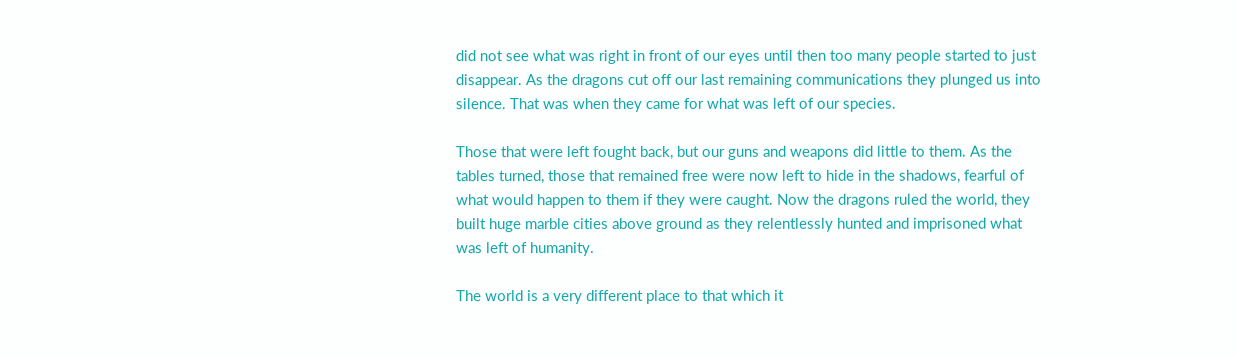did not see what was right in front of our eyes until then too many people started to just disappear. As the dragons cut off our last remaining communications they plunged us into silence. That was when they came for what was left of our species.

Those that were left fought back, but our guns and weapons did little to them. As the tables turned, those that remained free were now left to hide in the shadows, fearful of what would happen to them if they were caught. Now the dragons ruled the world, they built huge marble cities above ground as they relentlessly hunted and imprisoned what was left of humanity.

The world is a very different place to that which it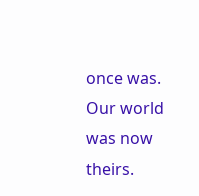once was. Our world was now theirs.